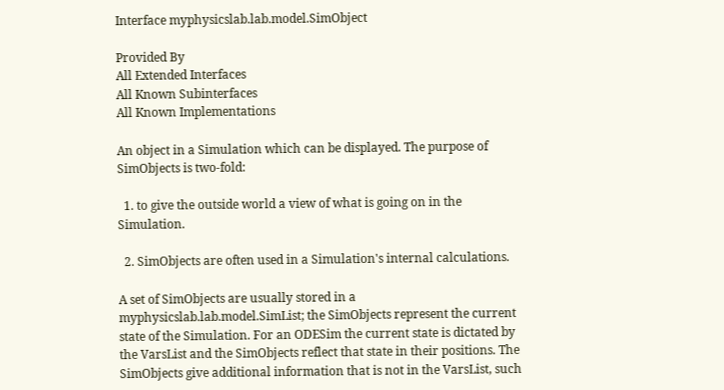Interface myphysicslab.lab.model.SimObject

Provided By
All Extended Interfaces
All Known Subinterfaces
All Known Implementations

An object in a Simulation which can be displayed. The purpose of SimObjects is two-fold:

  1. to give the outside world a view of what is going on in the Simulation.

  2. SimObjects are often used in a Simulation's internal calculations.

A set of SimObjects are usually stored in a myphysicslab.lab.model.SimList; the SimObjects represent the current state of the Simulation. For an ODESim the current state is dictated by the VarsList and the SimObjects reflect that state in their positions. The SimObjects give additional information that is not in the VarsList, such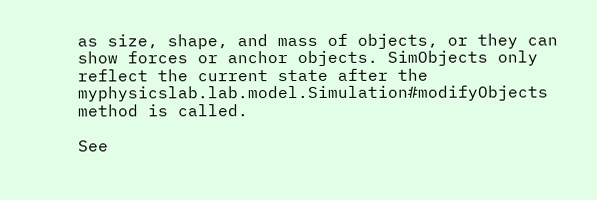as size, shape, and mass of objects, or they can show forces or anchor objects. SimObjects only reflect the current state after the myphysicslab.lab.model.Simulation#modifyObjects method is called.

See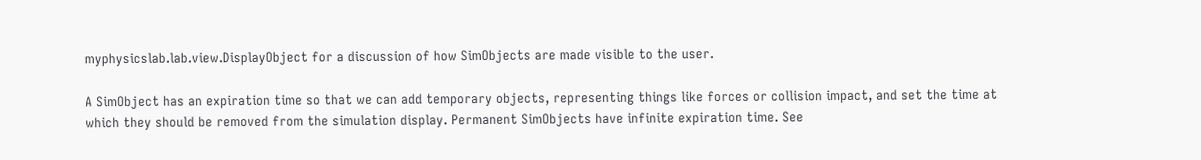myphysicslab.lab.view.DisplayObject for a discussion of how SimObjects are made visible to the user.

A SimObject has an expiration time so that we can add temporary objects, representing things like forces or collision impact, and set the time at which they should be removed from the simulation display. Permanent SimObjects have infinite expiration time. See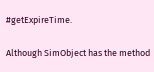#getExpireTime.

Although SimObject has the method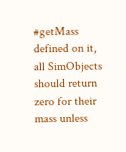#getMass defined on it, all SimObjects should return zero for their mass unless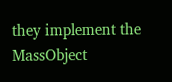they implement the MassObject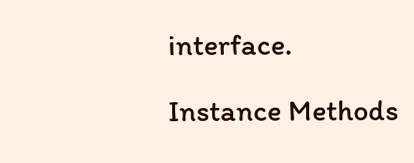interface.

Instance Methods